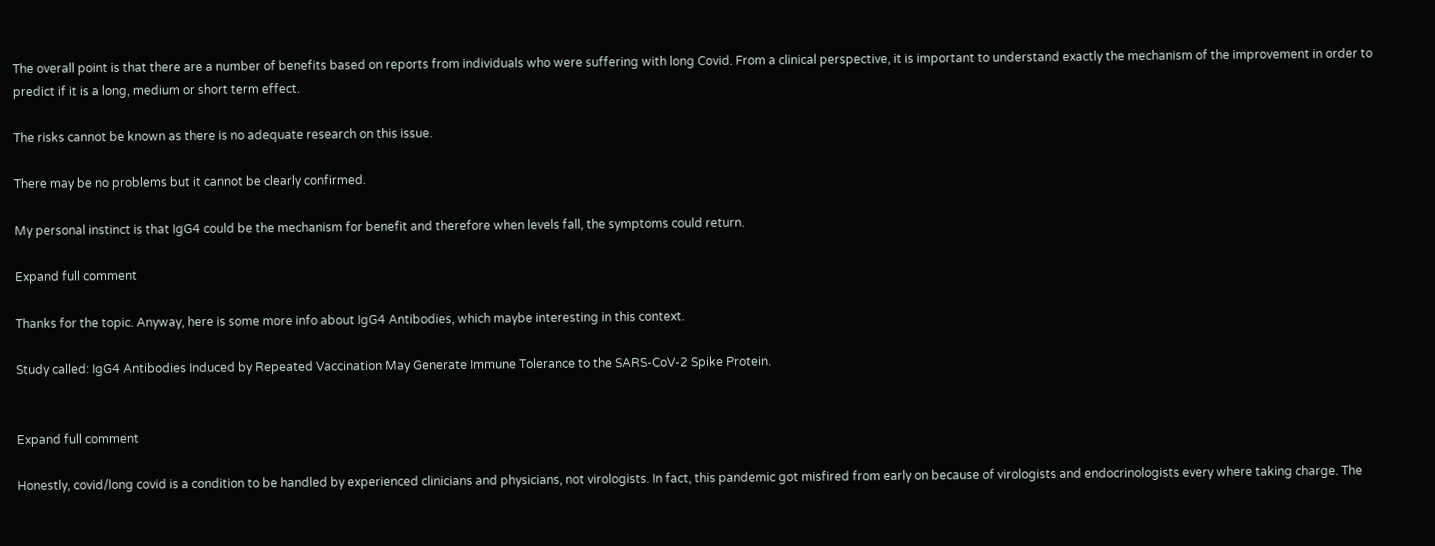The overall point is that there are a number of benefits based on reports from individuals who were suffering with long Covid. From a clinical perspective, it is important to understand exactly the mechanism of the improvement in order to predict if it is a long, medium or short term effect.

The risks cannot be known as there is no adequate research on this issue.

There may be no problems but it cannot be clearly confirmed.

My personal instinct is that IgG4 could be the mechanism for benefit and therefore when levels fall, the symptoms could return.

Expand full comment

Thanks for the topic. Anyway, here is some more info about IgG4 Antibodies, which maybe interesting in this context.

Study called: IgG4 Antibodies Induced by Repeated Vaccination May Generate Immune Tolerance to the SARS-CoV-2 Spike Protein.


Expand full comment

Honestly, covid/long covid is a condition to be handled by experienced clinicians and physicians, not virologists. In fact, this pandemic got misfired from early on because of virologists and endocrinologists every where taking charge. The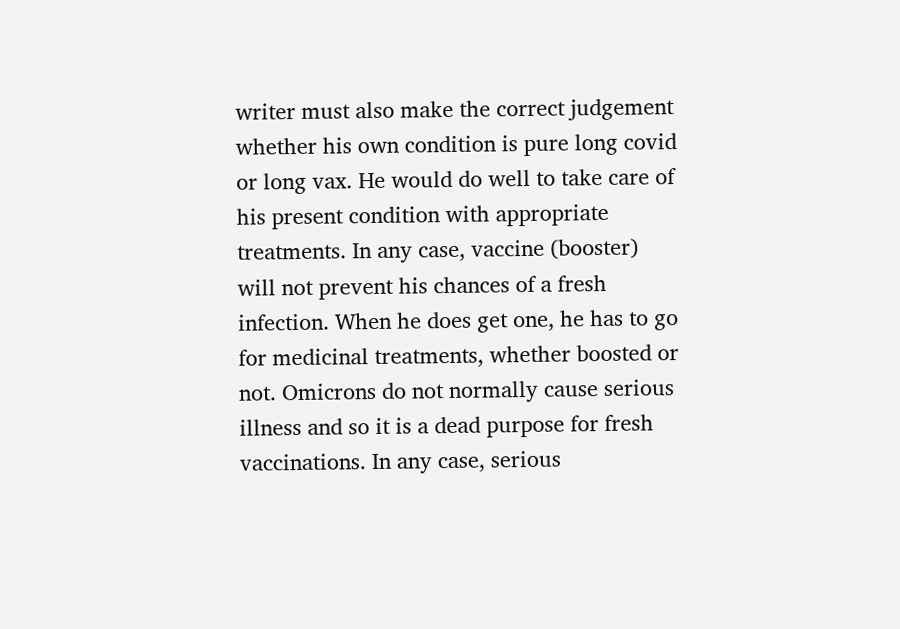writer must also make the correct judgement whether his own condition is pure long covid or long vax. He would do well to take care of his present condition with appropriate treatments. In any case, vaccine (booster) will not prevent his chances of a fresh infection. When he does get one, he has to go for medicinal treatments, whether boosted or not. Omicrons do not normally cause serious illness and so it is a dead purpose for fresh vaccinations. In any case, serious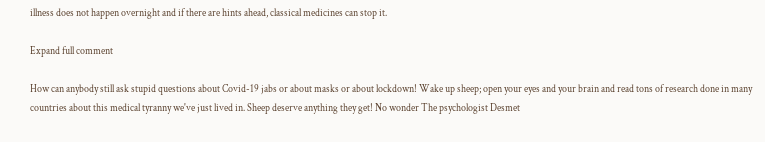illness does not happen overnight and if there are hints ahead, classical medicines can stop it.

Expand full comment

How can anybody still ask stupid questions about Covid-19 jabs or about masks or about lockdown! Wake up sheep; open your eyes and your brain and read tons of research done in many countries about this medical tyranny we've just lived in. Sheep deserve anything they get! No wonder The psychologist Desmet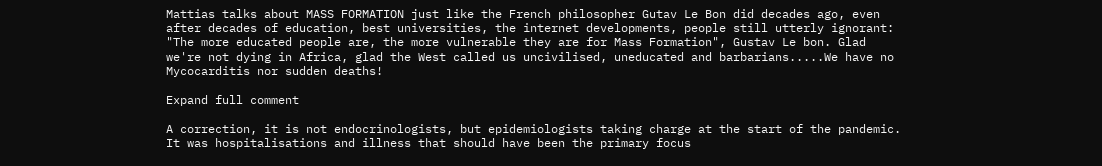Mattias talks about MASS FORMATION just like the French philosopher Gutav Le Bon did decades ago, even after decades of education, best universities, the internet developments, people still utterly ignorant: "The more educated people are, the more vulnerable they are for Mass Formation", Gustav Le bon. Glad we're not dying in Africa, glad the West called us uncivilised, uneducated and barbarians.....We have no Mycocarditis nor sudden deaths!

Expand full comment

A correction, it is not endocrinologists, but epidemiologists taking charge at the start of the pandemic. It was hospitalisations and illness that should have been the primary focus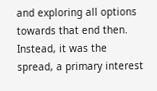and exploring all options towards that end then. Instead, it was the spread, a primary interest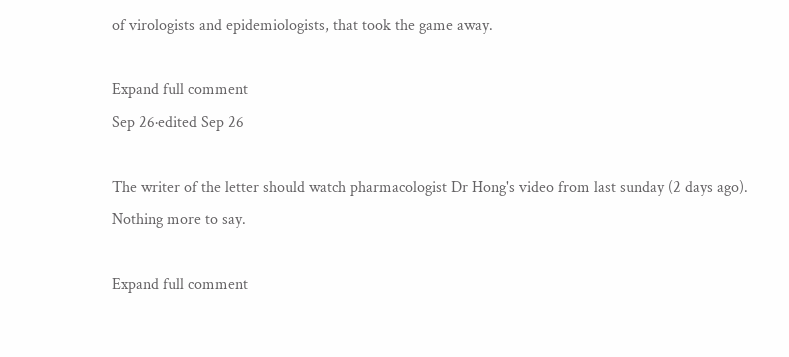of virologists and epidemiologists, that took the game away.

Expand full comment
Sep 26·edited Sep 26

The writer of the letter should watch pharmacologist Dr Hong's video from last sunday (2 days ago). Nothing more to say.

Expand full comment